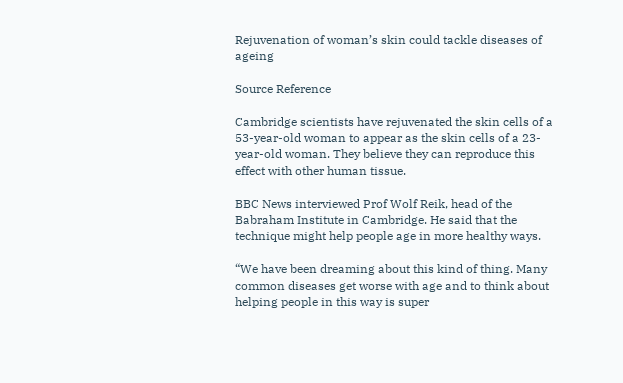Rejuvenation of woman’s skin could tackle diseases of ageing

Source Reference

Cambridge scientists have rejuvenated the skin cells of a 53-year-old woman to appear as the skin cells of a 23-year-old woman. They believe they can reproduce this effect with other human tissue.

BBC News interviewed Prof Wolf Reik, head of the Babraham Institute in Cambridge. He said that the technique might help people age in more healthy ways.

“We have been dreaming about this kind of thing. Many common diseases get worse with age and to think about helping people in this way is super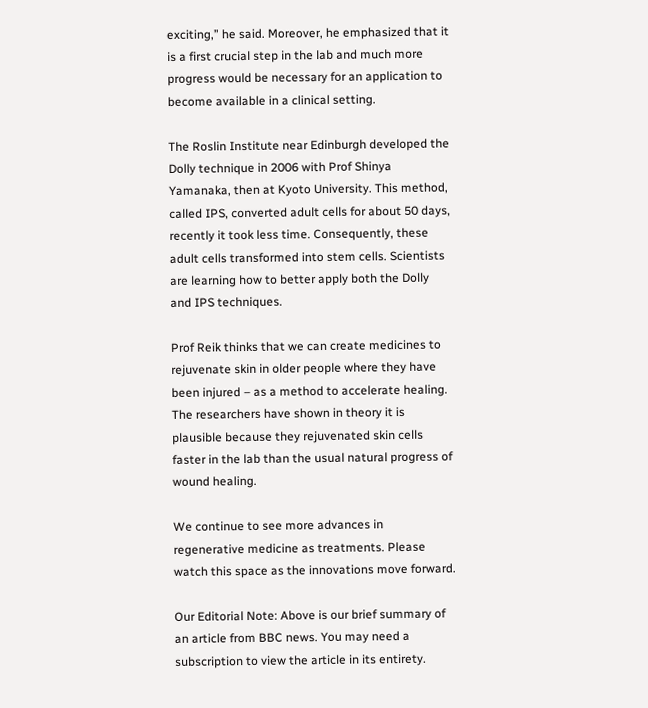exciting,” he said. Moreover, he emphasized that it is a first crucial step in the lab and much more progress would be necessary for an application to become available in a clinical setting.

The Roslin Institute near Edinburgh developed the Dolly technique in 2006 with Prof Shinya Yamanaka, then at Kyoto University. This method, called IPS, converted adult cells for about 50 days, recently it took less time. Consequently, these adult cells transformed into stem cells. Scientists are learning how to better apply both the Dolly and IPS techniques.

Prof Reik thinks that we can create medicines to rejuvenate skin in older people where they have been injured – as a method to accelerate healing. The researchers have shown in theory it is plausible because they rejuvenated skin cells faster in the lab than the usual natural progress of wound healing.

We continue to see more advances in regenerative medicine as treatments. Please watch this space as the innovations move forward.

Our Editorial Note: Above is our brief summary of an article from BBC news. You may need a subscription to view the article in its entirety.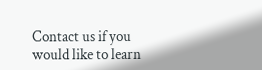Contact us if you would like to learn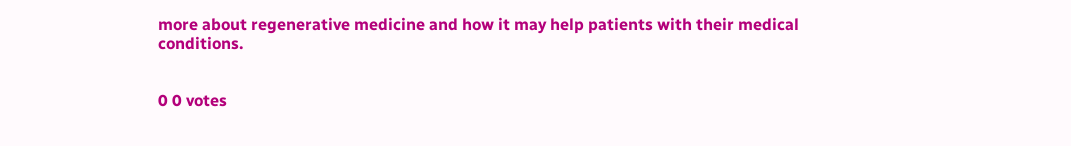more about regenerative medicine and how it may help patients with their medical conditions.


0 0 votes